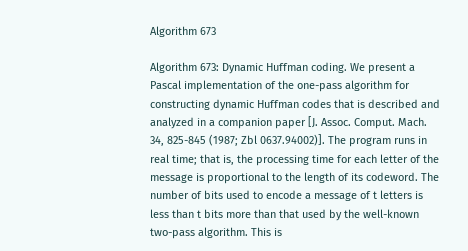Algorithm 673

Algorithm 673: Dynamic Huffman coding. We present a Pascal implementation of the one-pass algorithm for constructing dynamic Huffman codes that is described and analyzed in a companion paper [J. Assoc. Comput. Mach. 34, 825-845 (1987; Zbl 0637.94002)]. The program runs in real time; that is, the processing time for each letter of the message is proportional to the length of its codeword. The number of bits used to encode a message of t letters is less than t bits more than that used by the well-known two-pass algorithm. This is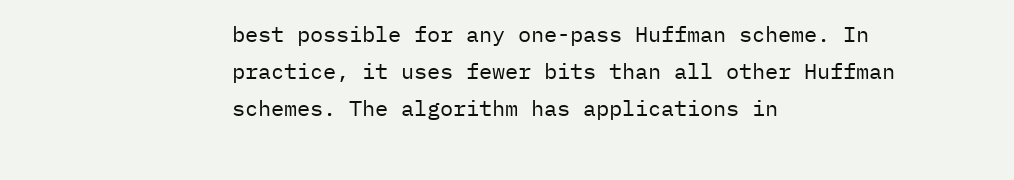best possible for any one-pass Huffman scheme. In practice, it uses fewer bits than all other Huffman schemes. The algorithm has applications in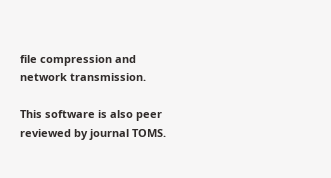file compression and network transmission.

This software is also peer reviewed by journal TOMS.